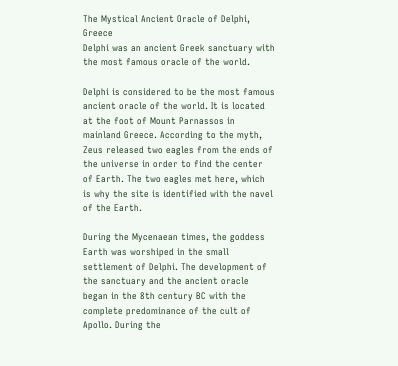The Mystical Ancient Oracle of Delphi, Greece
Delphi was an ancient Greek sanctuary with the most famous oracle of the world.

Delphi is considered to be the most famous ancient oracle of the world. It is located at the foot of Mount Parnassos in mainland Greece. According to the myth, Zeus released two eagles from the ends of the universe in order to find the center of Earth. The two eagles met here, which is why the site is identified with the navel of the Earth.

During the Mycenaean times, the goddess Earth was worshiped in the small settlement of Delphi. The development of the sanctuary and the ancient oracle began in the 8th century BC with the complete predominance of the cult of Apollo. During the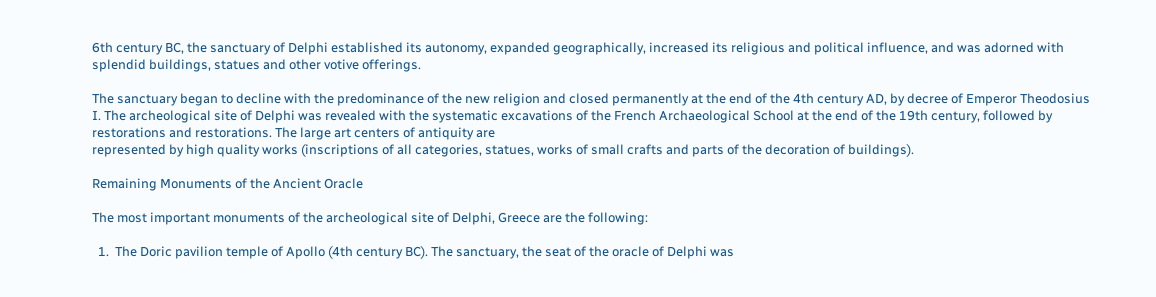6th century BC, the sanctuary of Delphi established its autonomy, expanded geographically, increased its religious and political influence, and was adorned with splendid buildings, statues and other votive offerings.

The sanctuary began to decline with the predominance of the new religion and closed permanently at the end of the 4th century AD, by decree of Emperor Theodosius I. The archeological site of Delphi was revealed with the systematic excavations of the French Archaeological School at the end of the 19th century, followed by restorations and restorations. The large art centers of antiquity are
represented by high quality works (inscriptions of all categories, statues, works of small crafts and parts of the decoration of buildings).

Remaining Monuments of the Ancient Oracle

The most important monuments of the archeological site of Delphi, Greece are the following:

  1.  The Doric pavilion temple of Apollo (4th century BC). The sanctuary, the seat of the oracle of Delphi was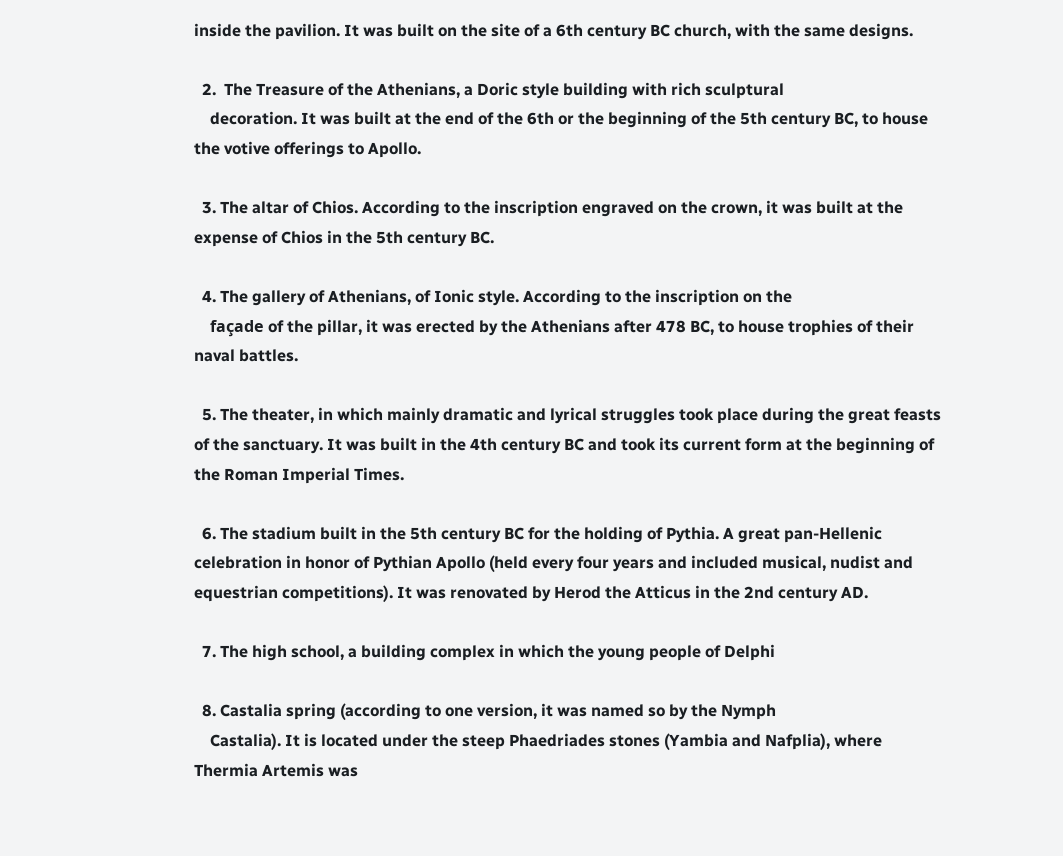inside the pavilion. It was built on the site of a 6th century BC church, with the same designs.

  2.  The Treasure of the Athenians, a Doric style building with rich sculptural
    decoration. It was built at the end of the 6th or the beginning of the 5th century BC, to house the votive offerings to Apollo.

  3. The altar of Chios. According to the inscription engraved on the crown, it was built at the expense of Chios in the 5th century BC.

  4. The gallery of Athenians, of Ionic style. According to the inscription on the
    façade of the pillar, it was erected by the Athenians after 478 BC, to house trophies of their naval battles.

  5. The theater, in which mainly dramatic and lyrical struggles took place during the great feasts of the sanctuary. It was built in the 4th century BC and took its current form at the beginning of the Roman Imperial Times.

  6. The stadium built in the 5th century BC for the holding of Pythia. A great pan-Hellenic celebration in honor of Pythian Apollo (held every four years and included musical, nudist and equestrian competitions). It was renovated by Herod the Atticus in the 2nd century AD.

  7. The high school, a building complex in which the young people of Delphi

  8. Castalia spring (according to one version, it was named so by the Nymph
    Castalia). It is located under the steep Phaedriades stones (Yambia and Nafplia), where Thermia Artemis was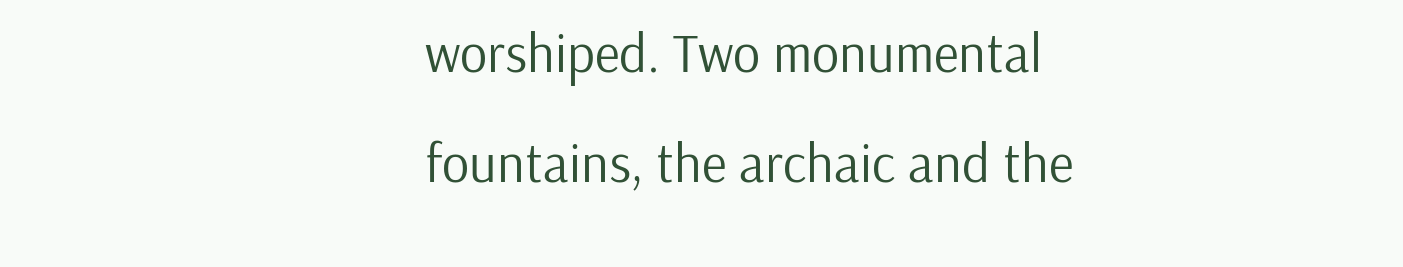worshiped. Two monumental fountains, the archaic and the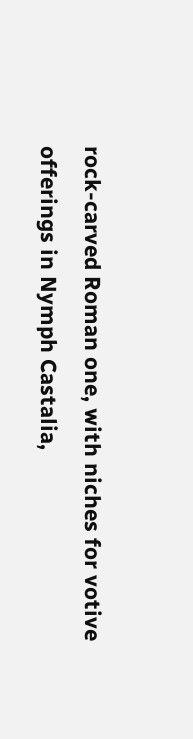rock-carved Roman one, with niches for votive offerings in Nymph Castalia,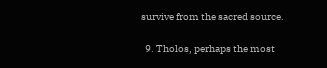survive from the sacred source.

  9. Tholos, perhaps the most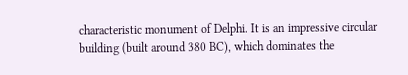characteristic monument of Delphi. It is an impressive circular building (built around 380 BC), which dominates the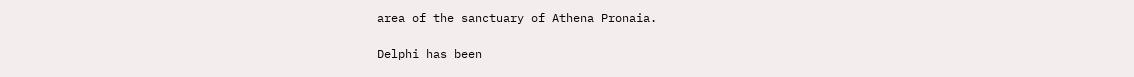area of the sanctuary of Athena Pronaia.

Delphi has been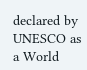declared by UNESCO as a World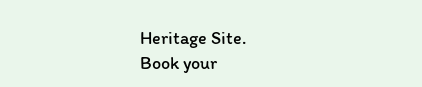Heritage Site.
Book your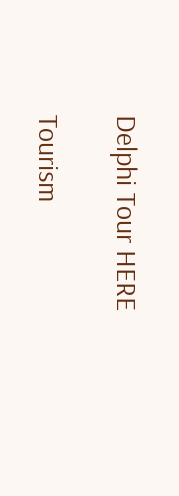Delphi Tour HERE

Tourism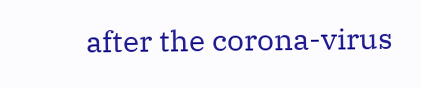after the corona-virus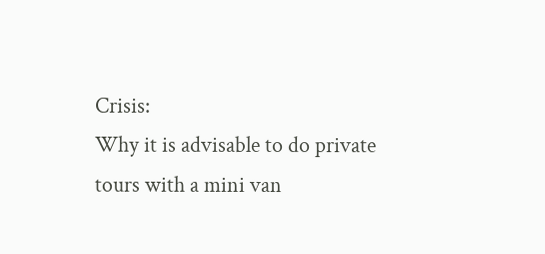Crisis:
Why it is advisable to do private tours with a mini van